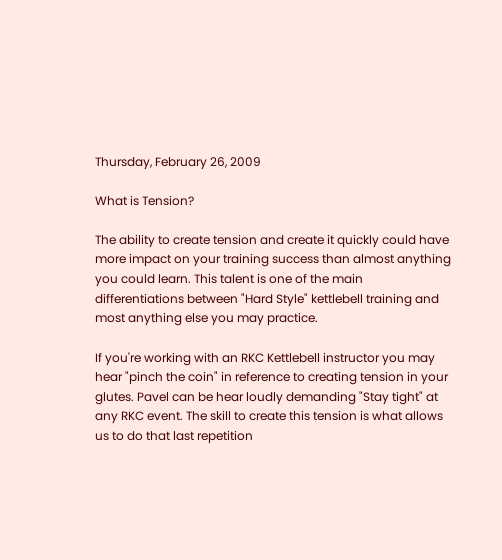Thursday, February 26, 2009

What is Tension?

The ability to create tension and create it quickly could have more impact on your training success than almost anything you could learn. This talent is one of the main differentiations between "Hard Style" kettlebell training and most anything else you may practice.

If you're working with an RKC Kettlebell instructor you may hear "pinch the coin" in reference to creating tension in your glutes. Pavel can be hear loudly demanding "Stay tight" at any RKC event. The skill to create this tension is what allows us to do that last repetition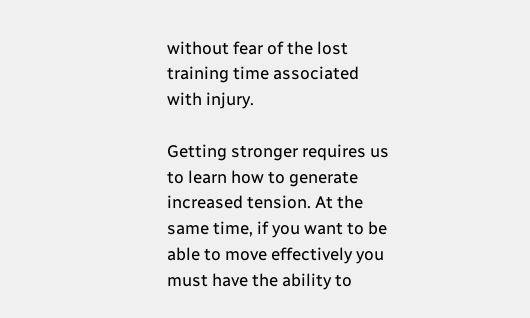without fear of the lost training time associated with injury.

Getting stronger requires us to learn how to generate increased tension. At the same time, if you want to be able to move effectively you must have the ability to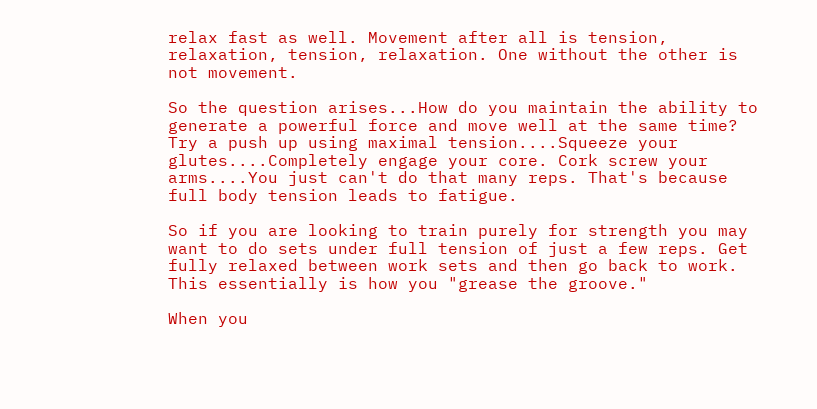relax fast as well. Movement after all is tension, relaxation, tension, relaxation. One without the other is not movement.

So the question arises...How do you maintain the ability to generate a powerful force and move well at the same time? Try a push up using maximal tension....Squeeze your glutes....Completely engage your core. Cork screw your arms....You just can't do that many reps. That's because full body tension leads to fatigue.

So if you are looking to train purely for strength you may want to do sets under full tension of just a few reps. Get fully relaxed between work sets and then go back to work. This essentially is how you "grease the groove."

When you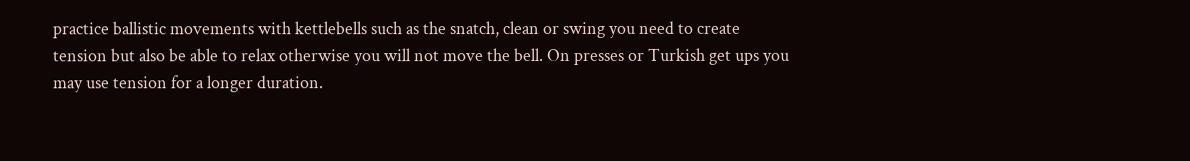practice ballistic movements with kettlebells such as the snatch, clean or swing you need to create tension but also be able to relax otherwise you will not move the bell. On presses or Turkish get ups you may use tension for a longer duration.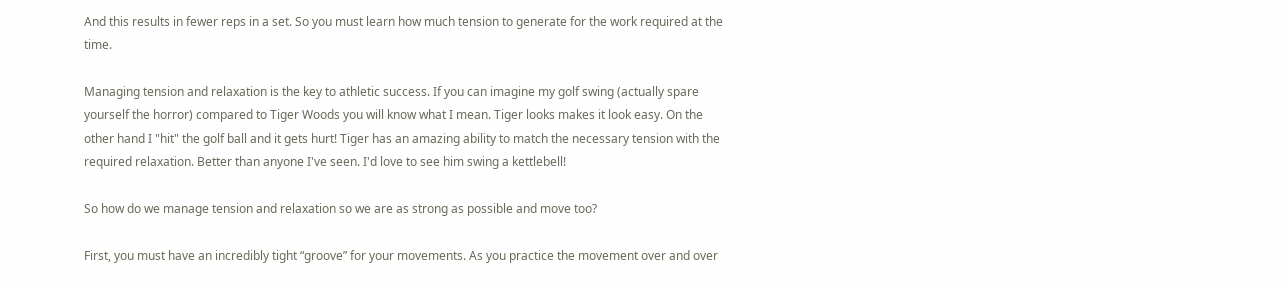And this results in fewer reps in a set. So you must learn how much tension to generate for the work required at the time.

Managing tension and relaxation is the key to athletic success. If you can imagine my golf swing (actually spare yourself the horror) compared to Tiger Woods you will know what I mean. Tiger looks makes it look easy. On the other hand I "hit" the golf ball and it gets hurt! Tiger has an amazing ability to match the necessary tension with the required relaxation. Better than anyone I've seen. I'd love to see him swing a kettlebell!

So how do we manage tension and relaxation so we are as strong as possible and move too?

First, you must have an incredibly tight “groove” for your movements. As you practice the movement over and over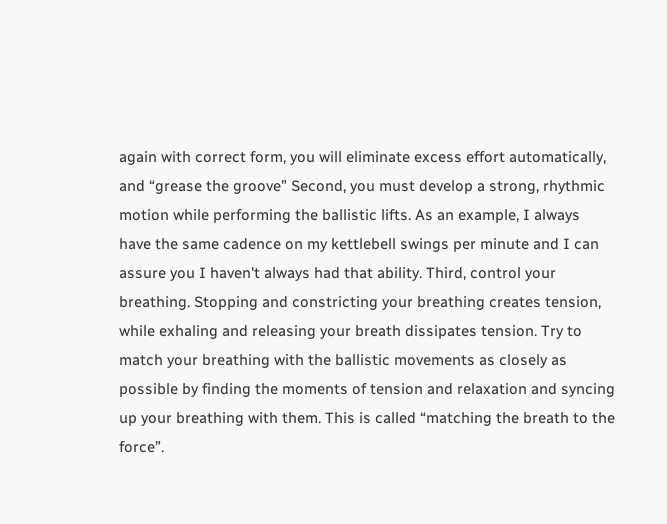again with correct form, you will eliminate excess effort automatically, and “grease the groove” Second, you must develop a strong, rhythmic motion while performing the ballistic lifts. As an example, I always have the same cadence on my kettlebell swings per minute and I can assure you I haven't always had that ability. Third, control your breathing. Stopping and constricting your breathing creates tension, while exhaling and releasing your breath dissipates tension. Try to match your breathing with the ballistic movements as closely as possible by finding the moments of tension and relaxation and syncing up your breathing with them. This is called “matching the breath to the force”.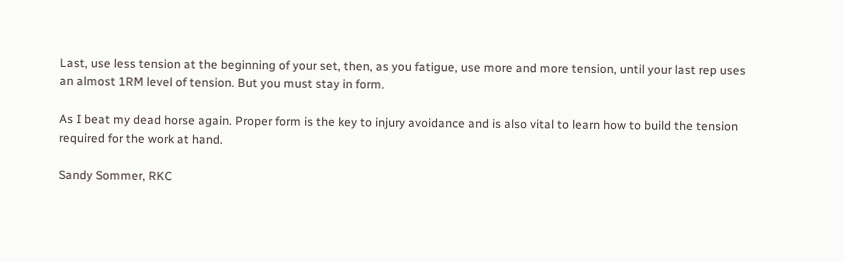Last, use less tension at the beginning of your set, then, as you fatigue, use more and more tension, until your last rep uses an almost 1RM level of tension. But you must stay in form.

As I beat my dead horse again. Proper form is the key to injury avoidance and is also vital to learn how to build the tension required for the work at hand.

Sandy Sommer, RKC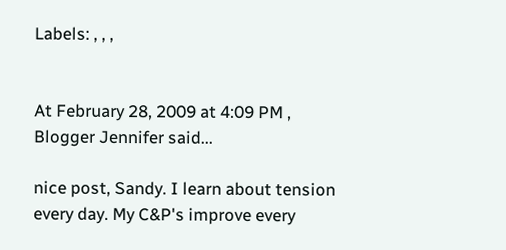Labels: , , ,


At February 28, 2009 at 4:09 PM , Blogger Jennifer said...

nice post, Sandy. I learn about tension every day. My C&P's improve every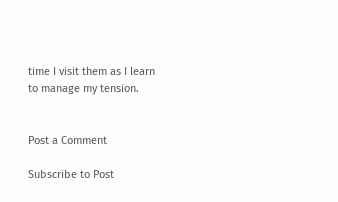time I visit them as I learn to manage my tension.


Post a Comment

Subscribe to Post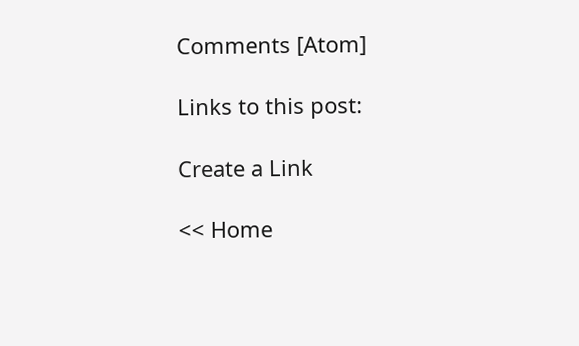Comments [Atom]

Links to this post:

Create a Link

<< Home